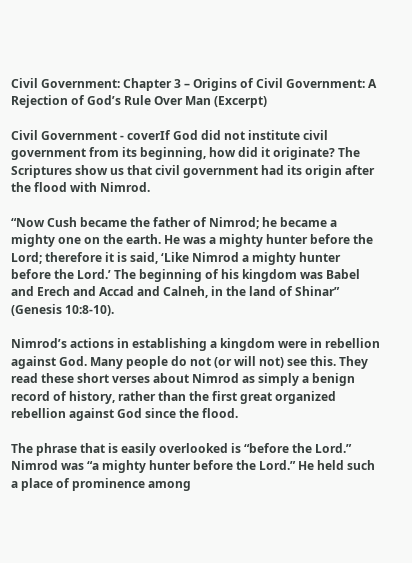Civil Government: Chapter 3 – Origins of Civil Government: A Rejection of God’s Rule Over Man (Excerpt)

Civil Government - coverIf God did not institute civil government from its beginning, how did it originate? The Scriptures show us that civil government had its origin after the flood with Nimrod.

“Now Cush became the father of Nimrod; he became a mighty one on the earth. He was a mighty hunter before the Lord; therefore it is said, ‘Like Nimrod a mighty hunter before the Lord.’ The beginning of his kingdom was Babel and Erech and Accad and Calneh, in the land of Shinar” (Genesis 10:8-10).

Nimrod’s actions in establishing a kingdom were in rebellion against God. Many people do not (or will not) see this. They read these short verses about Nimrod as simply a benign record of history, rather than the first great organized rebellion against God since the flood.

The phrase that is easily overlooked is “before the Lord.” Nimrod was “a mighty hunter before the Lord.” He held such a place of prominence among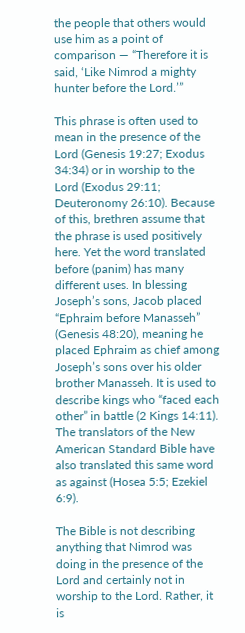the people that others would use him as a point of comparison — “Therefore it is said, ‘Like Nimrod a mighty hunter before the Lord.’”

This phrase is often used to mean in the presence of the Lord (Genesis 19:27; Exodus 34:34) or in worship to the Lord (Exodus 29:11; Deuteronomy 26:10). Because of this, brethren assume that the phrase is used positively here. Yet the word translated before (panim) has many different uses. In blessing Joseph’s sons, Jacob placed “Ephraim before Manasseh” (Genesis 48:20), meaning he placed Ephraim as chief among Joseph’s sons over his older brother Manasseh. It is used to describe kings who “faced each other” in battle (2 Kings 14:11). The translators of the New American Standard Bible have also translated this same word as against (Hosea 5:5; Ezekiel 6:9).

The Bible is not describing anything that Nimrod was doing in the presence of the Lord and certainly not in worship to the Lord. Rather, it is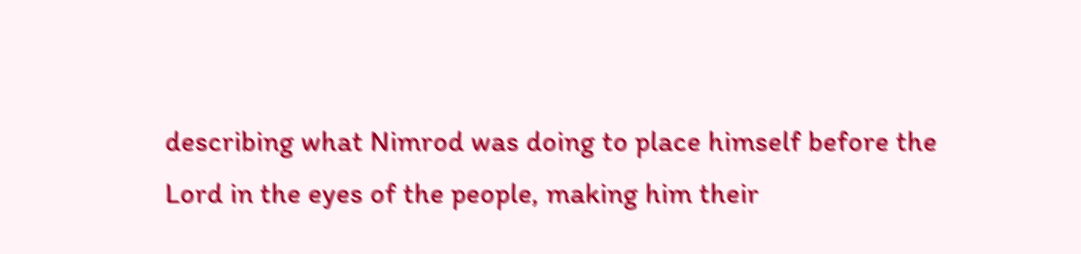describing what Nimrod was doing to place himself before the Lord in the eyes of the people, making him their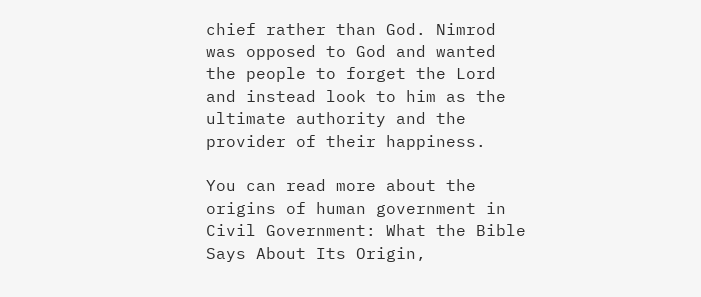chief rather than God. Nimrod was opposed to God and wanted the people to forget the Lord and instead look to him as the ultimate authority and the provider of their happiness.

You can read more about the origins of human government in Civil Government: What the Bible Says About Its Origin,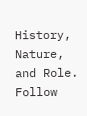History, Nature, and Role. Follow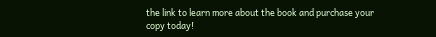the link to learn more about the book and purchase your copy today!